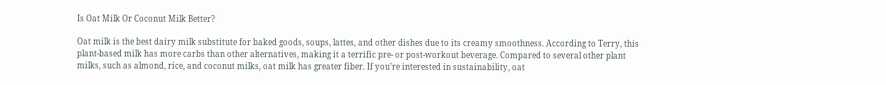Is Oat Milk Or Coconut Milk Better?

Oat milk is the best dairy milk substitute for baked goods, soups, lattes, and other dishes due to its creamy smoothness. According to Terry, this plant-based milk has more carbs than other alternatives, making it a terrific pre- or post-workout beverage. Compared to several other plant milks, such as almond, rice, and coconut milks, oat milk has greater fiber. If you’re interested in sustainability, oat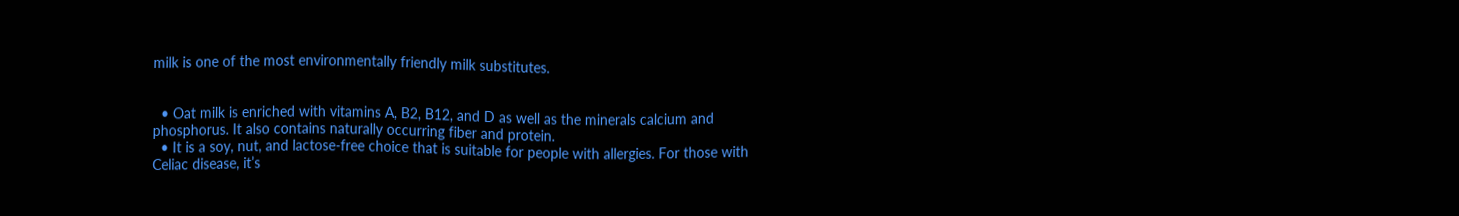milk is one of the most environmentally friendly milk substitutes.


  • Oat milk is enriched with vitamins A, B2, B12, and D as well as the minerals calcium and phosphorus. It also contains naturally occurring fiber and protein.
  • It is a soy, nut, and lactose-free choice that is suitable for people with allergies. For those with Celiac disease, it’s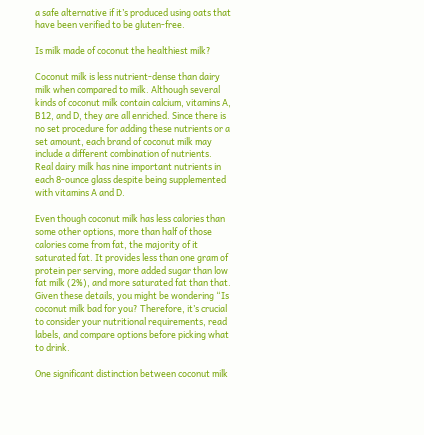a safe alternative if it’s produced using oats that have been verified to be gluten-free.

Is milk made of coconut the healthiest milk?

Coconut milk is less nutrient-dense than dairy milk when compared to milk. Although several kinds of coconut milk contain calcium, vitamins A, B12, and D, they are all enriched. Since there is no set procedure for adding these nutrients or a set amount, each brand of coconut milk may include a different combination of nutrients. Real dairy milk has nine important nutrients in each 8-ounce glass despite being supplemented with vitamins A and D.

Even though coconut milk has less calories than some other options, more than half of those calories come from fat, the majority of it saturated fat. It provides less than one gram of protein per serving, more added sugar than low fat milk (2%), and more saturated fat than that. Given these details, you might be wondering “Is coconut milk bad for you? Therefore, it’s crucial to consider your nutritional requirements, read labels, and compare options before picking what to drink.

One significant distinction between coconut milk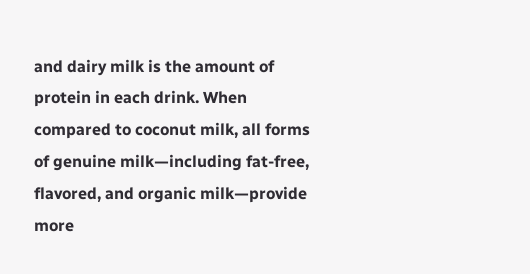and dairy milk is the amount of protein in each drink. When compared to coconut milk, all forms of genuine milk—including fat-free, flavored, and organic milk—provide more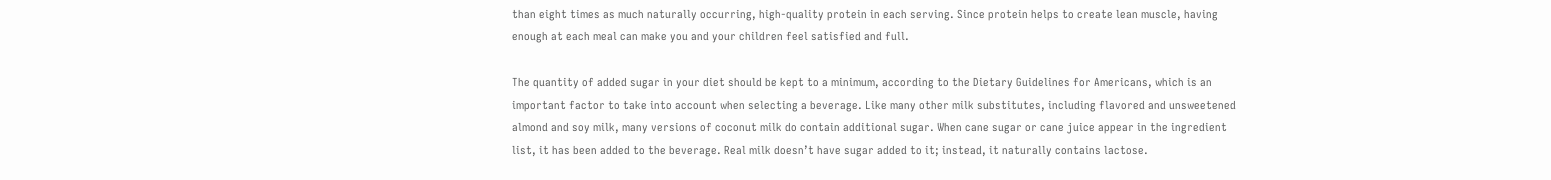than eight times as much naturally occurring, high-quality protein in each serving. Since protein helps to create lean muscle, having enough at each meal can make you and your children feel satisfied and full.

The quantity of added sugar in your diet should be kept to a minimum, according to the Dietary Guidelines for Americans, which is an important factor to take into account when selecting a beverage. Like many other milk substitutes, including flavored and unsweetened almond and soy milk, many versions of coconut milk do contain additional sugar. When cane sugar or cane juice appear in the ingredient list, it has been added to the beverage. Real milk doesn’t have sugar added to it; instead, it naturally contains lactose.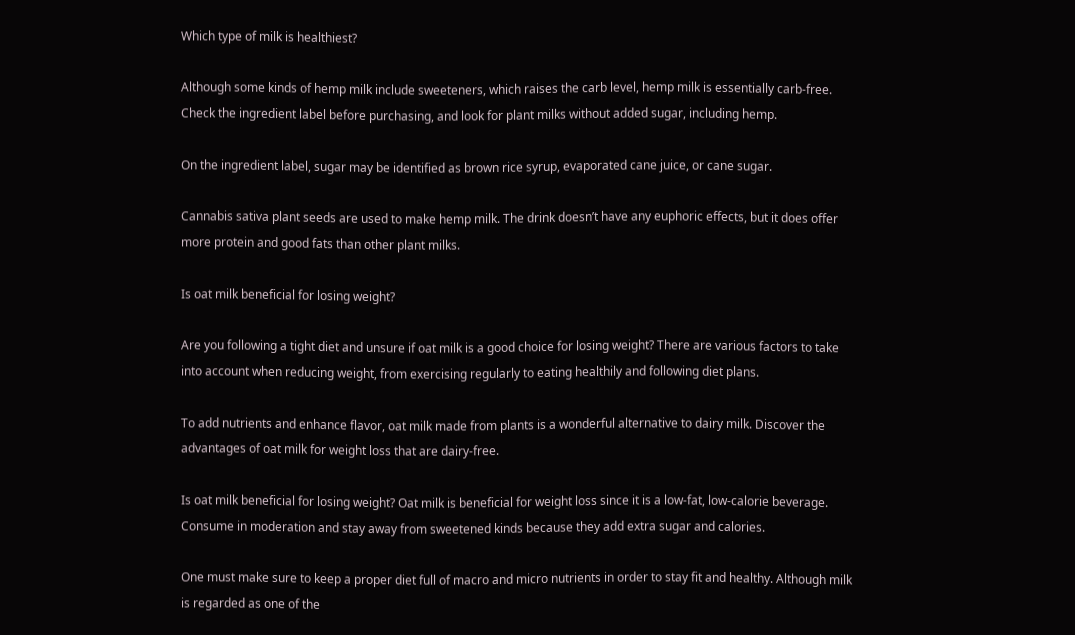Which type of milk is healthiest?

Although some kinds of hemp milk include sweeteners, which raises the carb level, hemp milk is essentially carb-free. Check the ingredient label before purchasing, and look for plant milks without added sugar, including hemp.

On the ingredient label, sugar may be identified as brown rice syrup, evaporated cane juice, or cane sugar.

Cannabis sativa plant seeds are used to make hemp milk. The drink doesn’t have any euphoric effects, but it does offer more protein and good fats than other plant milks.

Is oat milk beneficial for losing weight?

Are you following a tight diet and unsure if oat milk is a good choice for losing weight? There are various factors to take into account when reducing weight, from exercising regularly to eating healthily and following diet plans.

To add nutrients and enhance flavor, oat milk made from plants is a wonderful alternative to dairy milk. Discover the advantages of oat milk for weight loss that are dairy-free.

Is oat milk beneficial for losing weight? Oat milk is beneficial for weight loss since it is a low-fat, low-calorie beverage. Consume in moderation and stay away from sweetened kinds because they add extra sugar and calories.

One must make sure to keep a proper diet full of macro and micro nutrients in order to stay fit and healthy. Although milk is regarded as one of the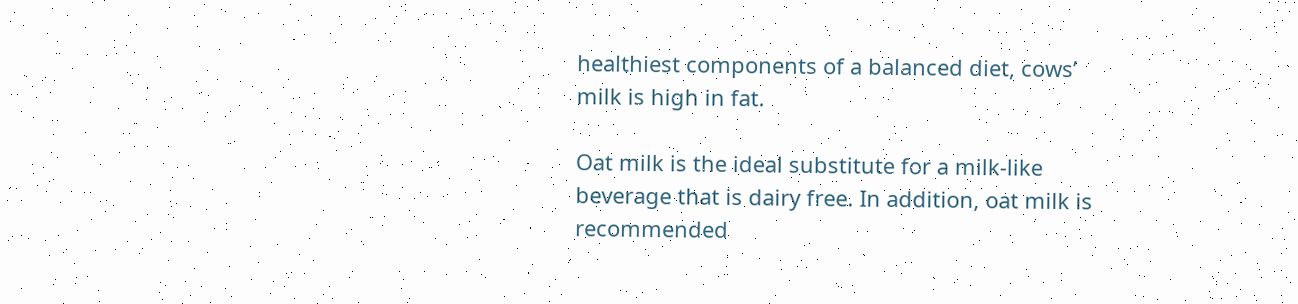healthiest components of a balanced diet, cows’ milk is high in fat.

Oat milk is the ideal substitute for a milk-like beverage that is dairy free. In addition, oat milk is recommended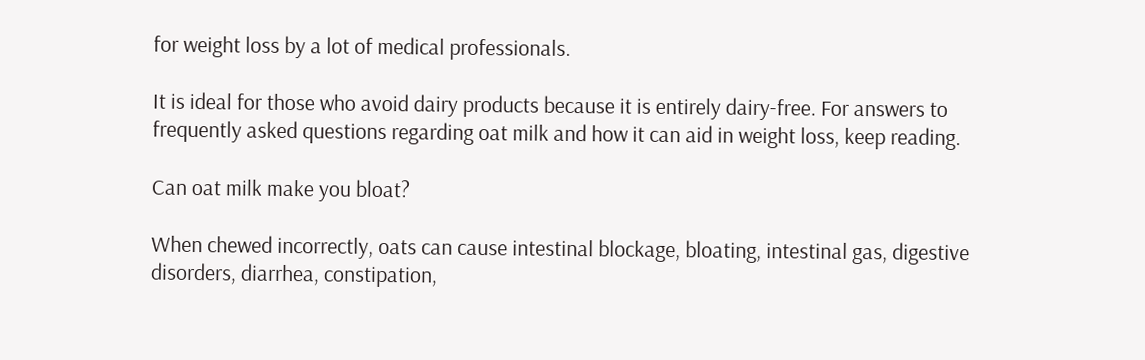for weight loss by a lot of medical professionals.

It is ideal for those who avoid dairy products because it is entirely dairy-free. For answers to frequently asked questions regarding oat milk and how it can aid in weight loss, keep reading.

Can oat milk make you bloat?

When chewed incorrectly, oats can cause intestinal blockage, bloating, intestinal gas, digestive disorders, diarrhea, constipation,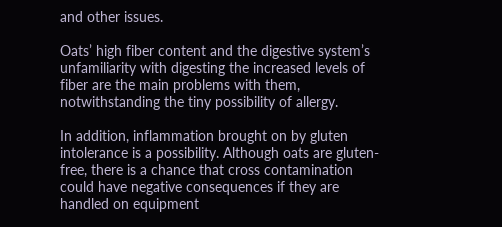and other issues.

Oats’ high fiber content and the digestive system’s unfamiliarity with digesting the increased levels of fiber are the main problems with them, notwithstanding the tiny possibility of allergy.

In addition, inflammation brought on by gluten intolerance is a possibility. Although oats are gluten-free, there is a chance that cross contamination could have negative consequences if they are handled on equipment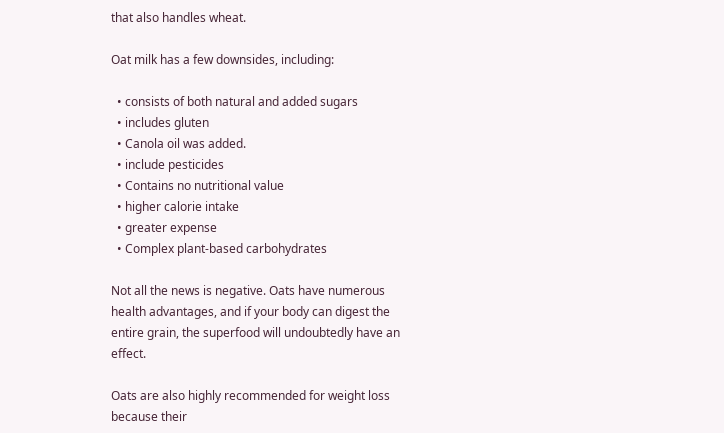that also handles wheat.

Oat milk has a few downsides, including:

  • consists of both natural and added sugars
  • includes gluten
  • Canola oil was added.
  • include pesticides
  • Contains no nutritional value
  • higher calorie intake
  • greater expense
  • Complex plant-based carbohydrates

Not all the news is negative. Oats have numerous health advantages, and if your body can digest the entire grain, the superfood will undoubtedly have an effect.

Oats are also highly recommended for weight loss because their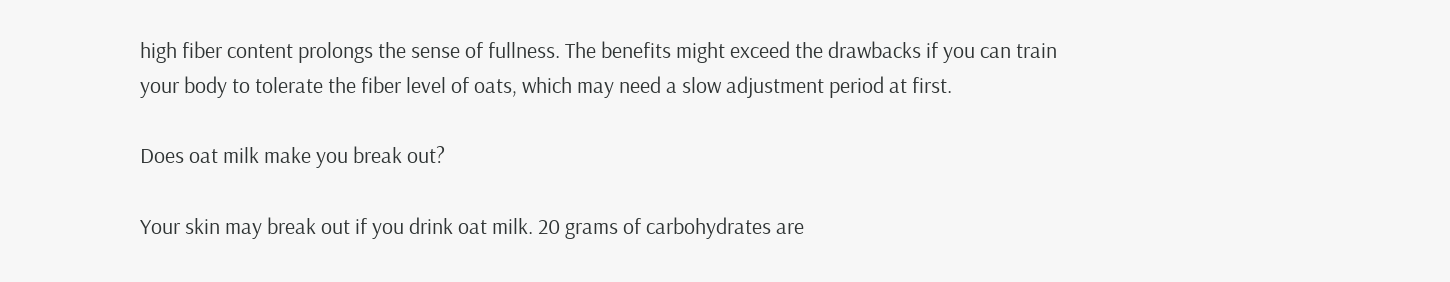high fiber content prolongs the sense of fullness. The benefits might exceed the drawbacks if you can train your body to tolerate the fiber level of oats, which may need a slow adjustment period at first.

Does oat milk make you break out?

Your skin may break out if you drink oat milk. 20 grams of carbohydrates are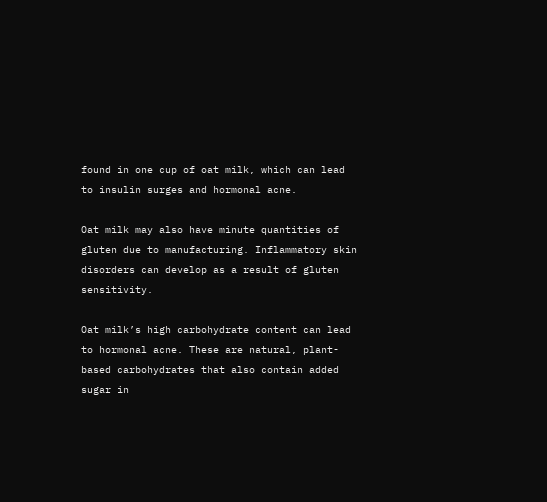found in one cup of oat milk, which can lead to insulin surges and hormonal acne.

Oat milk may also have minute quantities of gluten due to manufacturing. Inflammatory skin disorders can develop as a result of gluten sensitivity.

Oat milk’s high carbohydrate content can lead to hormonal acne. These are natural, plant-based carbohydrates that also contain added sugar in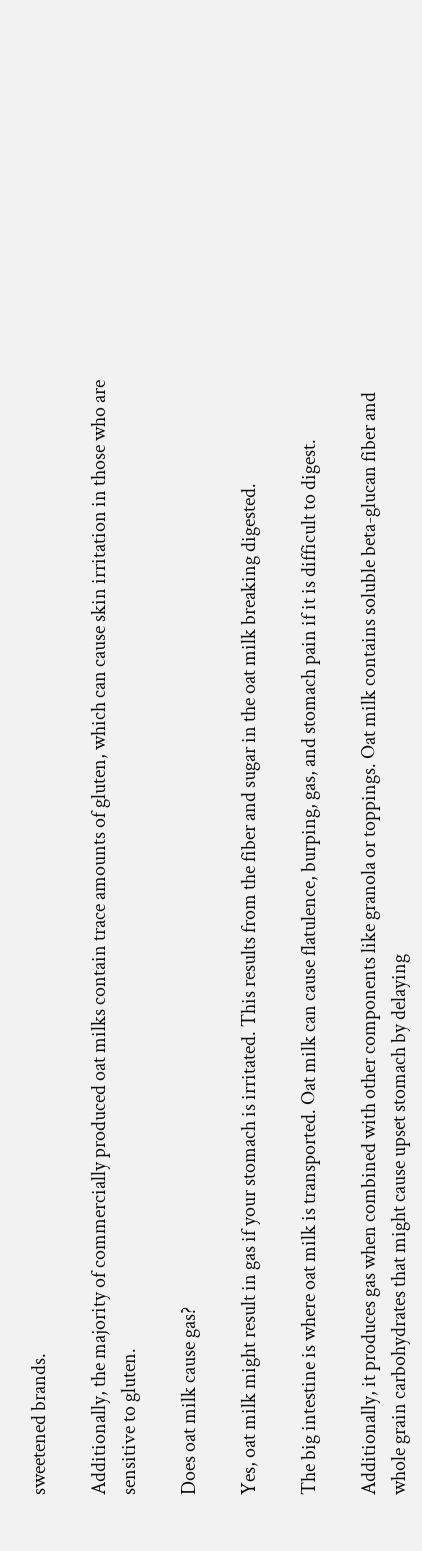sweetened brands.

Additionally, the majority of commercially produced oat milks contain trace amounts of gluten, which can cause skin irritation in those who are sensitive to gluten.

Does oat milk cause gas?

Yes, oat milk might result in gas if your stomach is irritated. This results from the fiber and sugar in the oat milk breaking digested.

The big intestine is where oat milk is transported. Oat milk can cause flatulence, burping, gas, and stomach pain if it is difficult to digest.

Additionally, it produces gas when combined with other components like granola or toppings. Oat milk contains soluble beta-glucan fiber and whole grain carbohydrates that might cause upset stomach by delaying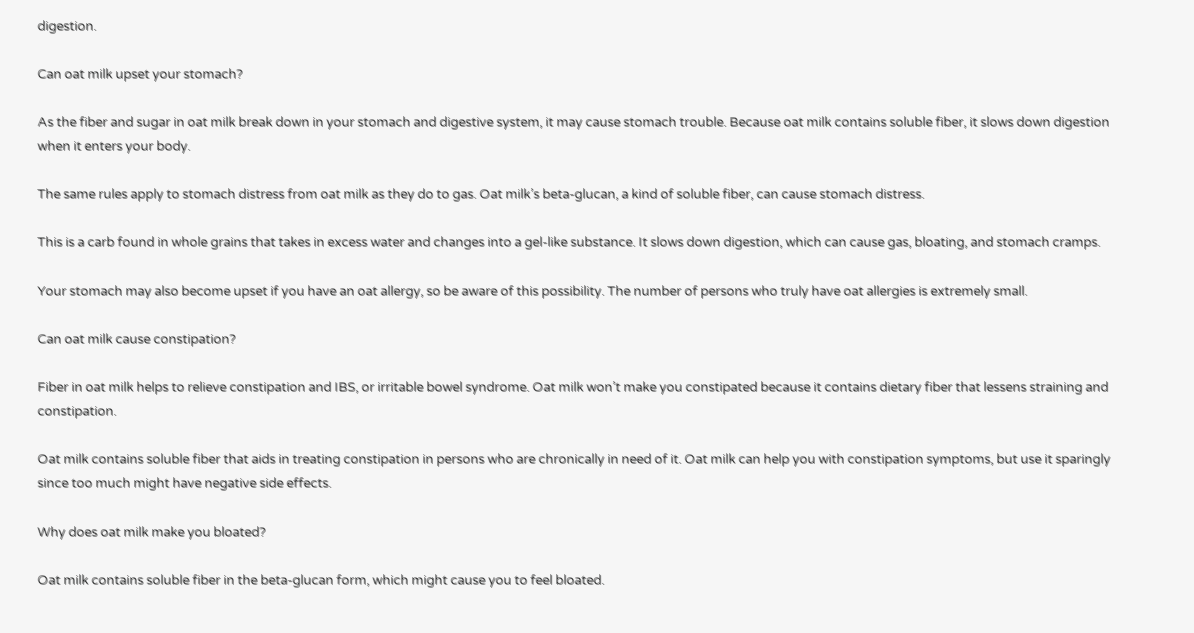digestion.

Can oat milk upset your stomach?

As the fiber and sugar in oat milk break down in your stomach and digestive system, it may cause stomach trouble. Because oat milk contains soluble fiber, it slows down digestion when it enters your body.

The same rules apply to stomach distress from oat milk as they do to gas. Oat milk’s beta-glucan, a kind of soluble fiber, can cause stomach distress.

This is a carb found in whole grains that takes in excess water and changes into a gel-like substance. It slows down digestion, which can cause gas, bloating, and stomach cramps.

Your stomach may also become upset if you have an oat allergy, so be aware of this possibility. The number of persons who truly have oat allergies is extremely small.

Can oat milk cause constipation?

Fiber in oat milk helps to relieve constipation and IBS, or irritable bowel syndrome. Oat milk won’t make you constipated because it contains dietary fiber that lessens straining and constipation.

Oat milk contains soluble fiber that aids in treating constipation in persons who are chronically in need of it. Oat milk can help you with constipation symptoms, but use it sparingly since too much might have negative side effects.

Why does oat milk make you bloated?

Oat milk contains soluble fiber in the beta-glucan form, which might cause you to feel bloated.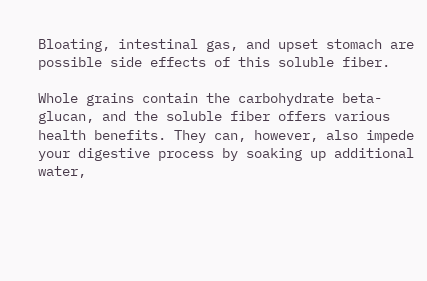Bloating, intestinal gas, and upset stomach are possible side effects of this soluble fiber.

Whole grains contain the carbohydrate beta-glucan, and the soluble fiber offers various health benefits. They can, however, also impede your digestive process by soaking up additional water,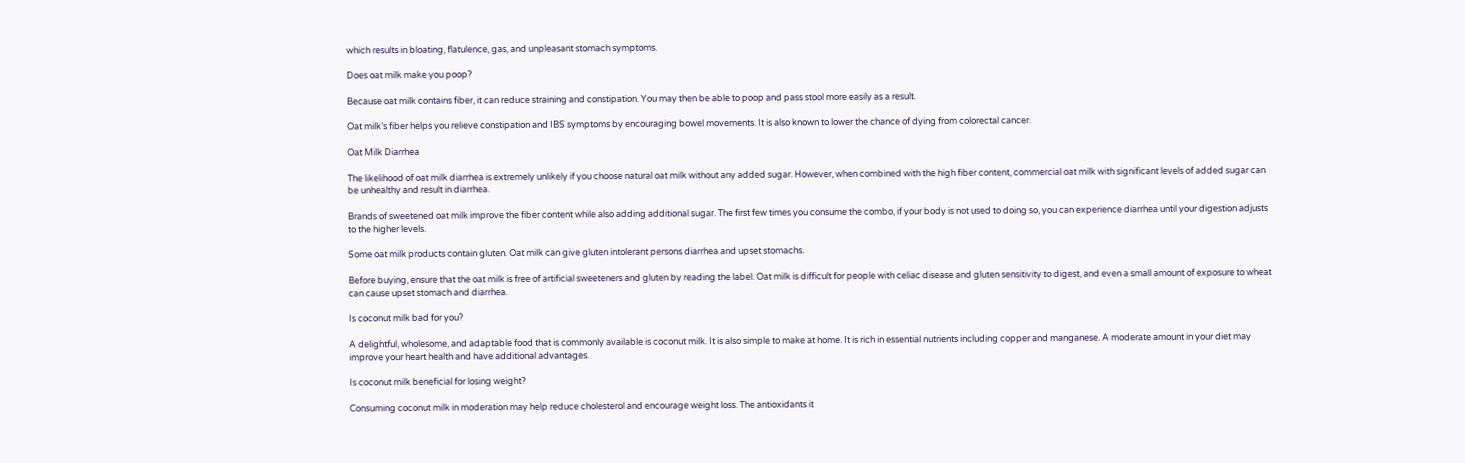which results in bloating, flatulence, gas, and unpleasant stomach symptoms.

Does oat milk make you poop?

Because oat milk contains fiber, it can reduce straining and constipation. You may then be able to poop and pass stool more easily as a result.

Oat milk’s fiber helps you relieve constipation and IBS symptoms by encouraging bowel movements. It is also known to lower the chance of dying from colorectal cancer.

Oat Milk Diarrhea

The likelihood of oat milk diarrhea is extremely unlikely if you choose natural oat milk without any added sugar. However, when combined with the high fiber content, commercial oat milk with significant levels of added sugar can be unhealthy and result in diarrhea.

Brands of sweetened oat milk improve the fiber content while also adding additional sugar. The first few times you consume the combo, if your body is not used to doing so, you can experience diarrhea until your digestion adjusts to the higher levels.

Some oat milk products contain gluten. Oat milk can give gluten intolerant persons diarrhea and upset stomachs.

Before buying, ensure that the oat milk is free of artificial sweeteners and gluten by reading the label. Oat milk is difficult for people with celiac disease and gluten sensitivity to digest, and even a small amount of exposure to wheat can cause upset stomach and diarrhea.

Is coconut milk bad for you?

A delightful, wholesome, and adaptable food that is commonly available is coconut milk. It is also simple to make at home. It is rich in essential nutrients including copper and manganese. A moderate amount in your diet may improve your heart health and have additional advantages.

Is coconut milk beneficial for losing weight?

Consuming coconut milk in moderation may help reduce cholesterol and encourage weight loss. The antioxidants it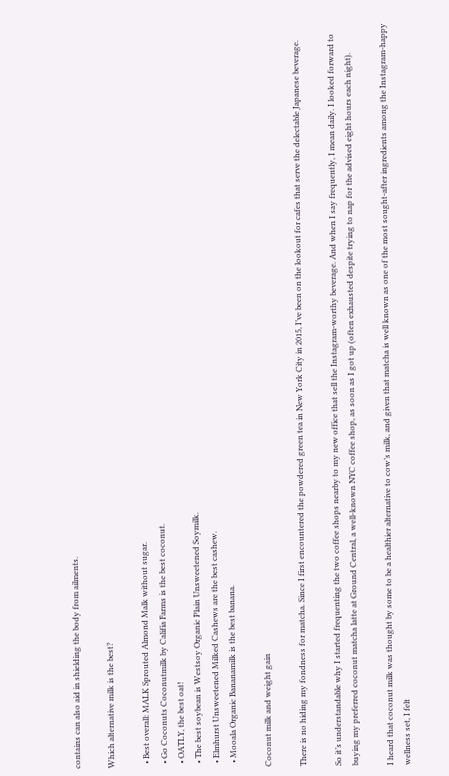contains can also aid in shielding the body from ailments.

Which alternative milk is the best?

  • Best overall: MALK Sprouted Almond Malk without sugar.
  • Go Coconuts Coconutmilk by Califia Farms is the best coconut.
  • OATLY, the best oat!
  • The best soybean is Westsoy Organic Plain Unsweetened Soymilk.
  • Elmhurst Unsweetened Milked Cashews are the best cashew.
  • Mooala Organic Bananamilk is the best banana.

Coconut milk and weight gain

There is no hiding my fondness for matcha. Since I first encountered the powdered green tea in New York City in 2015, I’ve been on the lookout for cafes that serve the delectable Japanese beverage.

So it’s understandable why I started frequenting the two coffee shops nearby to my new office that sell the Instagram-worthy beverage. And when I say frequently, I mean daily. I looked forward to buying my preferred coconut matcha latte at Ground Central, a well-known NYC coffee shop, as soon as I got up (often exhausted despite trying to nap for the advised eight hours each night).

I heard that coconut milk was thought by some to be a healthier alternative to cow’s milk, and given that matcha is well known as one of the most sought-after ingredients among the Instagram-happy wellness set, I felt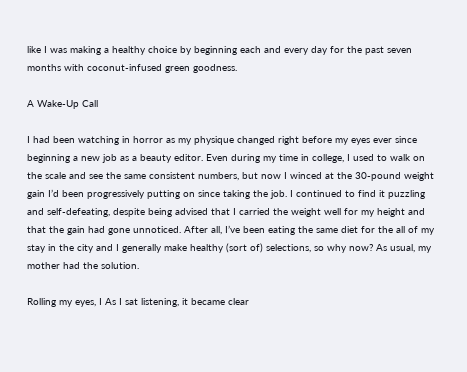like I was making a healthy choice by beginning each and every day for the past seven months with coconut-infused green goodness.

A Wake-Up Call

I had been watching in horror as my physique changed right before my eyes ever since beginning a new job as a beauty editor. Even during my time in college, I used to walk on the scale and see the same consistent numbers, but now I winced at the 30-pound weight gain I’d been progressively putting on since taking the job. I continued to find it puzzling and self-defeating, despite being advised that I carried the weight well for my height and that the gain had gone unnoticed. After all, I’ve been eating the same diet for the all of my stay in the city and I generally make healthy (sort of) selections, so why now? As usual, my mother had the solution.

Rolling my eyes, I As I sat listening, it became clear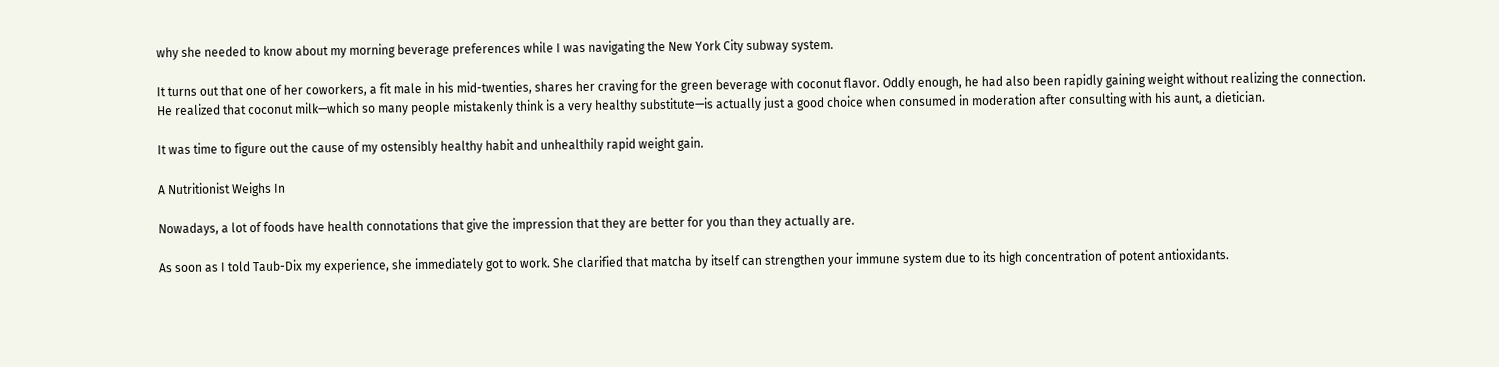why she needed to know about my morning beverage preferences while I was navigating the New York City subway system.

It turns out that one of her coworkers, a fit male in his mid-twenties, shares her craving for the green beverage with coconut flavor. Oddly enough, he had also been rapidly gaining weight without realizing the connection. He realized that coconut milk—which so many people mistakenly think is a very healthy substitute—is actually just a good choice when consumed in moderation after consulting with his aunt, a dietician.

It was time to figure out the cause of my ostensibly healthy habit and unhealthily rapid weight gain.

A Nutritionist Weighs In

Nowadays, a lot of foods have health connotations that give the impression that they are better for you than they actually are.

As soon as I told Taub-Dix my experience, she immediately got to work. She clarified that matcha by itself can strengthen your immune system due to its high concentration of potent antioxidants.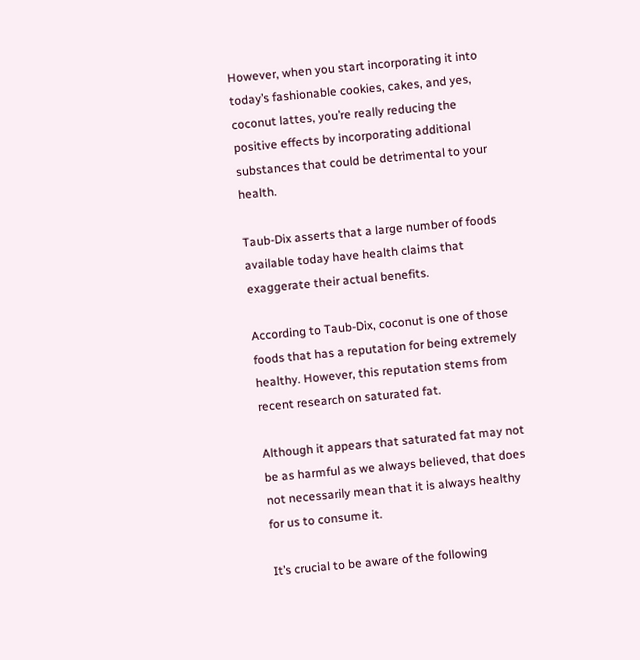However, when you start incorporating it into today’s fashionable cookies, cakes, and yes, coconut lattes, you’re really reducing the positive effects by incorporating additional substances that could be detrimental to your health.

Taub-Dix asserts that a large number of foods available today have health claims that exaggerate their actual benefits.

According to Taub-Dix, coconut is one of those foods that has a reputation for being extremely healthy. However, this reputation stems from recent research on saturated fat.

Although it appears that saturated fat may not be as harmful as we always believed, that does not necessarily mean that it is always healthy for us to consume it.

It’s crucial to be aware of the following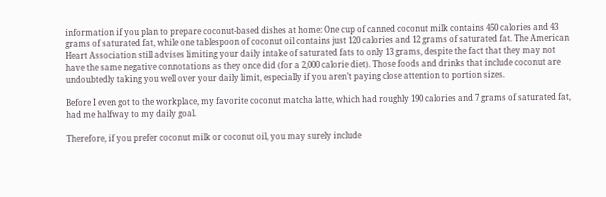information if you plan to prepare coconut-based dishes at home: One cup of canned coconut milk contains 450 calories and 43 grams of saturated fat, while one tablespoon of coconut oil contains just 120 calories and 12 grams of saturated fat. The American Heart Association still advises limiting your daily intake of saturated fats to only 13 grams, despite the fact that they may not have the same negative connotations as they once did (for a 2,000 calorie diet). Those foods and drinks that include coconut are undoubtedly taking you well over your daily limit, especially if you aren’t paying close attention to portion sizes.

Before I even got to the workplace, my favorite coconut matcha latte, which had roughly 190 calories and 7 grams of saturated fat, had me halfway to my daily goal.

Therefore, if you prefer coconut milk or coconut oil, you may surely include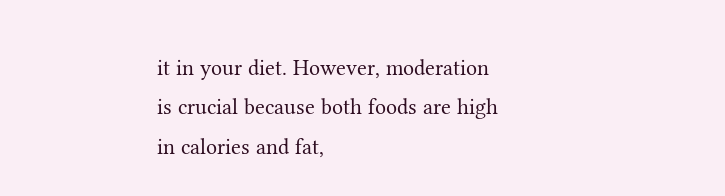it in your diet. However, moderation is crucial because both foods are high in calories and fat,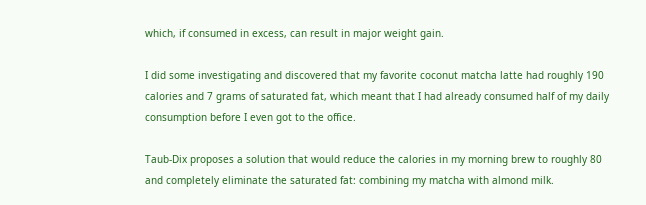which, if consumed in excess, can result in major weight gain.

I did some investigating and discovered that my favorite coconut matcha latte had roughly 190 calories and 7 grams of saturated fat, which meant that I had already consumed half of my daily consumption before I even got to the office.

Taub-Dix proposes a solution that would reduce the calories in my morning brew to roughly 80 and completely eliminate the saturated fat: combining my matcha with almond milk.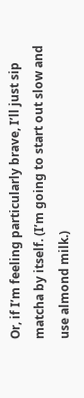Or, if I’m feeling particularly brave, I’ll just sip matcha by itself. (I’m going to start out slow and use almond milk.)